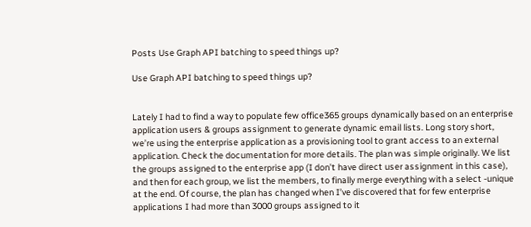Posts Use Graph API batching to speed things up?

Use Graph API batching to speed things up?


Lately I had to find a way to populate few office365 groups dynamically based on an enterprise application users & groups assignment to generate dynamic email lists. Long story short, we’re using the enterprise application as a provisioning tool to grant access to an external application. Check the documentation for more details. The plan was simple originally. We list the groups assigned to the enterprise app (I don’t have direct user assignment in this case), and then for each group, we list the members, to finally merge everything with a select -unique at the end. Of course, the plan has changed when I’ve discovered that for few enterprise applications I had more than 3000 groups assigned to it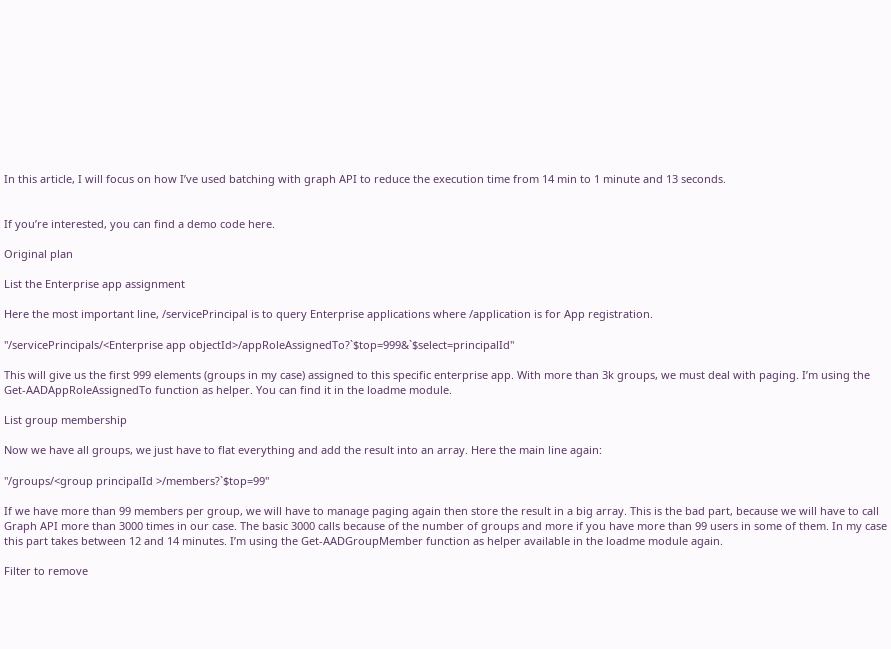In this article, I will focus on how I’ve used batching with graph API to reduce the execution time from 14 min to 1 minute and 13 seconds.


If you’re interested, you can find a demo code here.

Original plan

List the Enterprise app assignment

Here the most important line, /servicePrincipal is to query Enterprise applications where /application is for App registration.

"/servicePrincipals/<Enterprise app objectId>/appRoleAssignedTo?`$top=999&`$select=principalId"

This will give us the first 999 elements (groups in my case) assigned to this specific enterprise app. With more than 3k groups, we must deal with paging. I’m using the Get-AADAppRoleAssignedTo function as helper. You can find it in the loadme module.

List group membership

Now we have all groups, we just have to flat everything and add the result into an array. Here the main line again:

"/groups/<group principalId >/members?`$top=99"

If we have more than 99 members per group, we will have to manage paging again then store the result in a big array. This is the bad part, because we will have to call Graph API more than 3000 times in our case. The basic 3000 calls because of the number of groups and more if you have more than 99 users in some of them. In my case this part takes between 12 and 14 minutes. I’m using the Get-AADGroupMember function as helper available in the loadme module again.

Filter to remove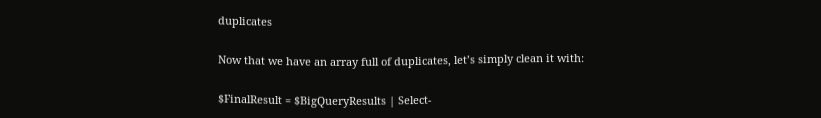duplicates

Now that we have an array full of duplicates, let’s simply clean it with:

$FinalResult = $BigQueryResults | Select-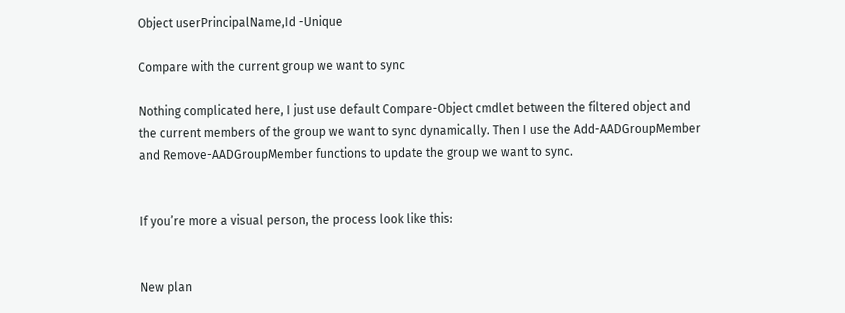Object userPrincipalName,Id -Unique

Compare with the current group we want to sync

Nothing complicated here, I just use default Compare-Object cmdlet between the filtered object and the current members of the group we want to sync dynamically. Then I use the Add-AADGroupMember and Remove-AADGroupMember functions to update the group we want to sync.


If you’re more a visual person, the process look like this:


New plan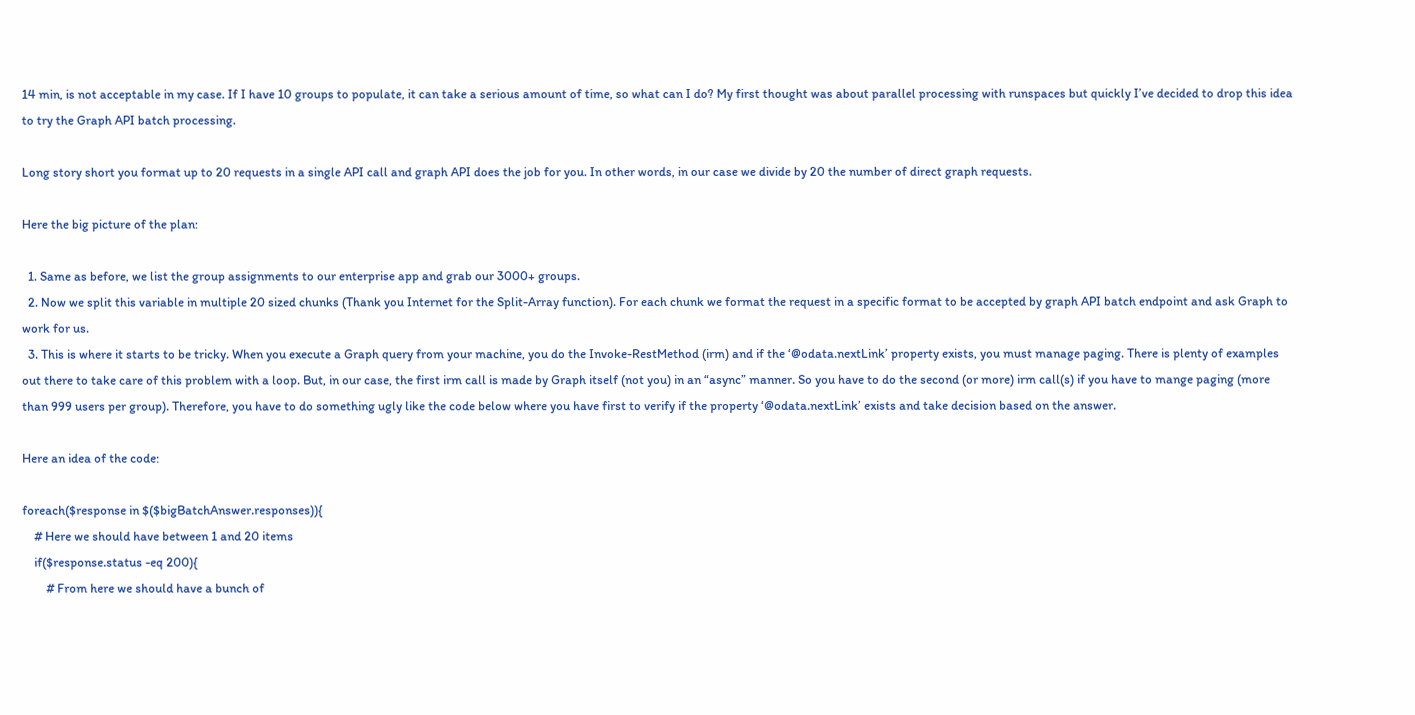14 min, is not acceptable in my case. If I have 10 groups to populate, it can take a serious amount of time, so what can I do? My first thought was about parallel processing with runspaces but quickly I’ve decided to drop this idea to try the Graph API batch processing.

Long story short you format up to 20 requests in a single API call and graph API does the job for you. In other words, in our case we divide by 20 the number of direct graph requests.

Here the big picture of the plan:

  1. Same as before, we list the group assignments to our enterprise app and grab our 3000+ groups.
  2. Now we split this variable in multiple 20 sized chunks (Thank you Internet for the Split-Array function). For each chunk we format the request in a specific format to be accepted by graph API batch endpoint and ask Graph to work for us.
  3. This is where it starts to be tricky. When you execute a Graph query from your machine, you do the Invoke-RestMethod (irm) and if the ‘@odata.nextLink’ property exists, you must manage paging. There is plenty of examples out there to take care of this problem with a loop. But, in our case, the first irm call is made by Graph itself (not you) in an “async” manner. So you have to do the second (or more) irm call(s) if you have to mange paging (more than 999 users per group). Therefore, you have to do something ugly like the code below where you have first to verify if the property ‘@odata.nextLink’ exists and take decision based on the answer.

Here an idea of the code:

foreach($response in $($bigBatchAnswer.responses)){
    # Here we should have between 1 and 20 items
    if($response.status -eq 200){
        # From here we should have a bunch of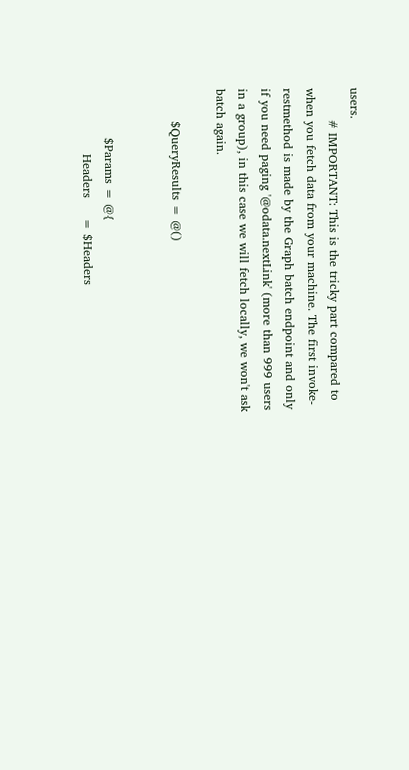users.
        # IMPORTANT: This is the tricky part compared to when you fetch data from your machine. The first invoke-restmethod is made by the Graph batch endpoint and only if you need paging '@odata.nextLink' (more than 999 users in a group), in this case we will fetch locally, we won't ask batch again.

        $QueryResults = @()


            $Params = @{
                Headers     = $Headers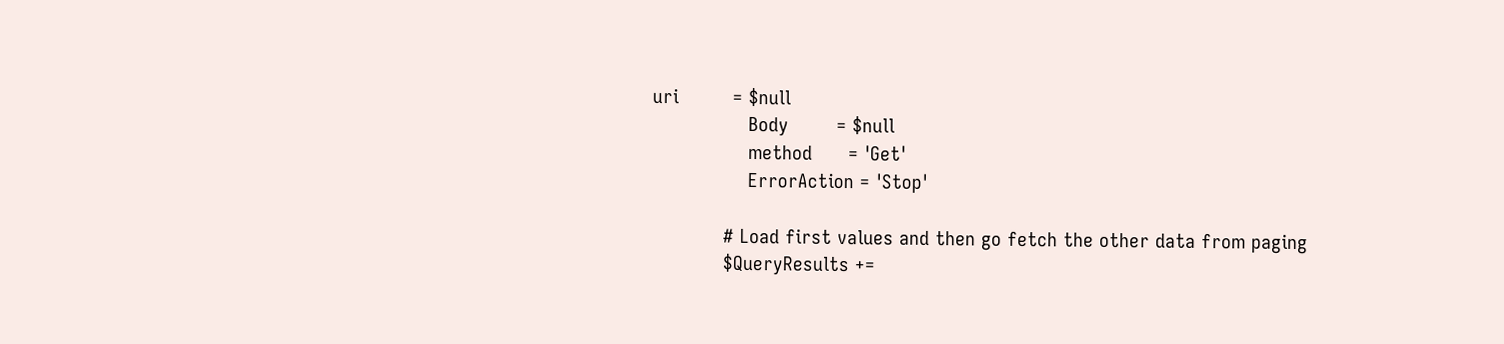uri         = $null
                Body        = $null
                method      = 'Get'
                ErrorAction = 'Stop'

            # Load first values and then go fetch the other data from paging
            $QueryResults +=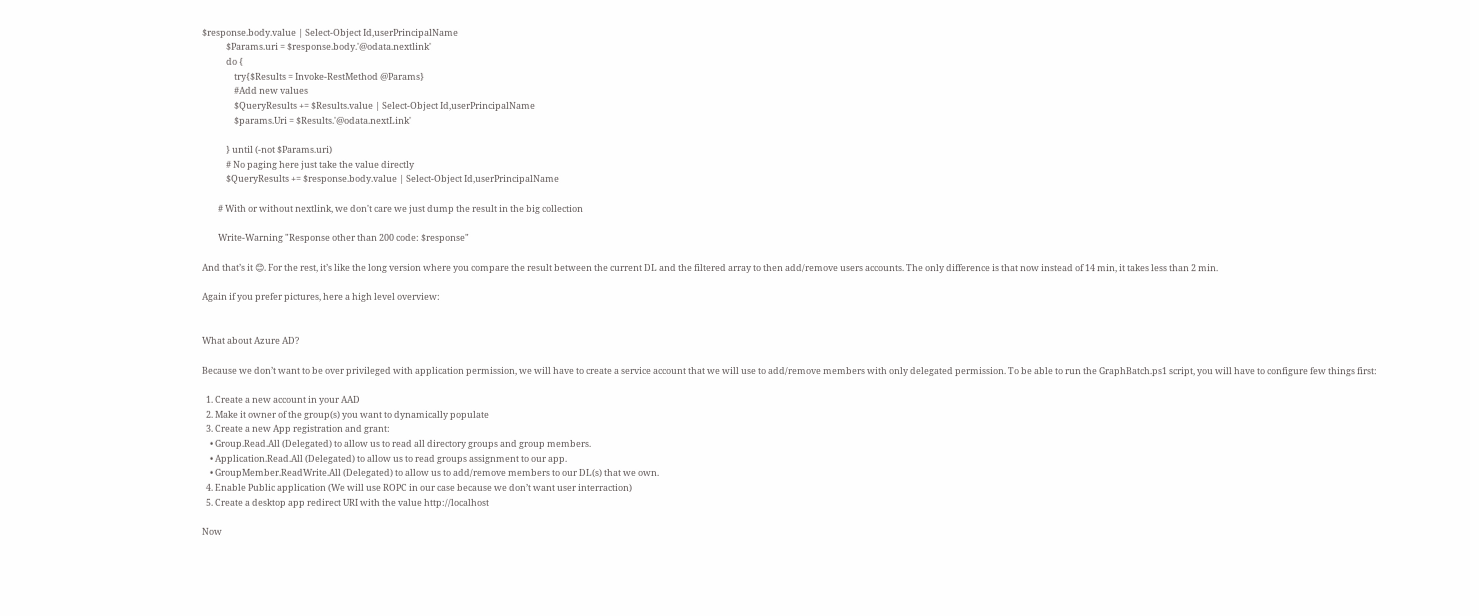$response.body.value | Select-Object Id,userPrincipalName
            $Params.uri = $response.body.'@odata.nextlink'
            do {
                try{$Results = Invoke-RestMethod @Params}
                #Add new values
                $QueryResults += $Results.value | Select-Object Id,userPrincipalName
                $params.Uri = $Results.'@odata.nextLink'

            } until (-not $Params.uri)
            # No paging here just take the value directly
            $QueryResults += $response.body.value | Select-Object Id,userPrincipalName

        # With or without nextlink, we don't care we just dump the result in the big collection

        Write-Warning "Response other than 200 code: $response"

And that’s it 😊. For the rest, it’s like the long version where you compare the result between the current DL and the filtered array to then add/remove users accounts. The only difference is that now instead of 14 min, it takes less than 2 min.

Again if you prefer pictures, here a high level overview:


What about Azure AD?

Because we don’t want to be over privileged with application permission, we will have to create a service account that we will use to add/remove members with only delegated permission. To be able to run the GraphBatch.ps1 script, you will have to configure few things first:

  1. Create a new account in your AAD
  2. Make it owner of the group(s) you want to dynamically populate
  3. Create a new App registration and grant:
    • Group.Read.All (Delegated) to allow us to read all directory groups and group members.
    • Application.Read.All (Delegated) to allow us to read groups assignment to our app.
    • GroupMember.ReadWrite.All (Delegated) to allow us to add/remove members to our DL(s) that we own.
  4. Enable Public application (We will use ROPC in our case because we don’t want user interraction)
  5. Create a desktop app redirect URI with the value http://localhost

Now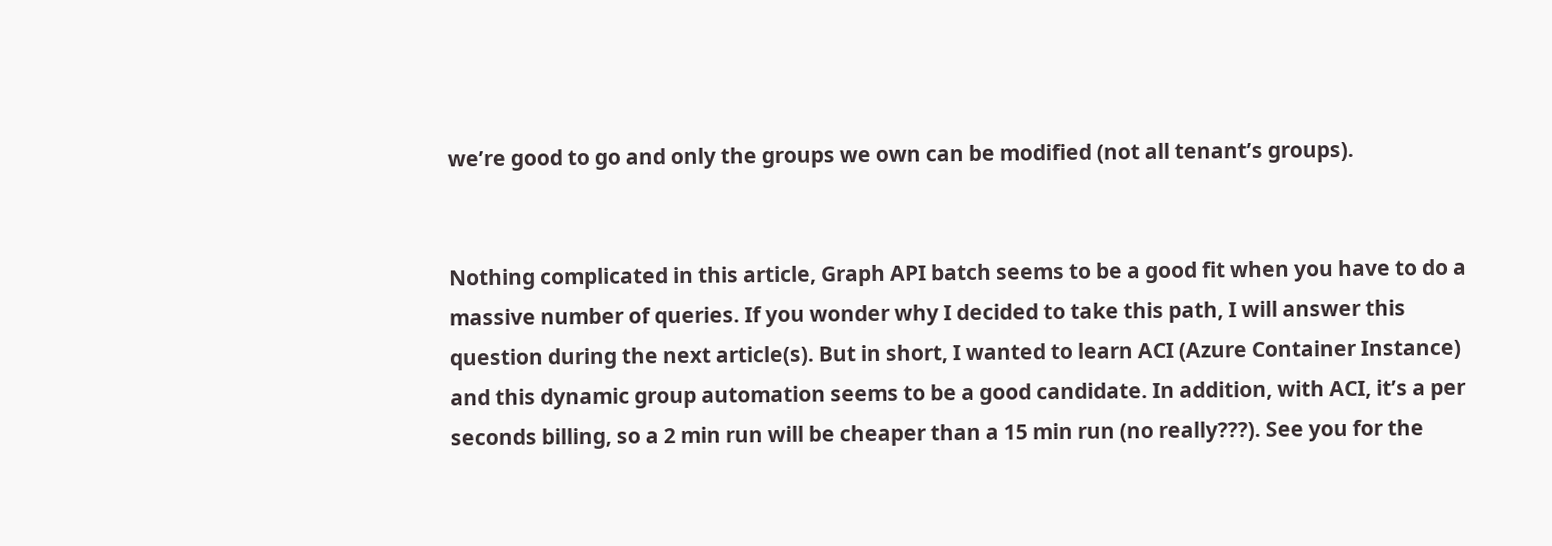we’re good to go and only the groups we own can be modified (not all tenant’s groups).


Nothing complicated in this article, Graph API batch seems to be a good fit when you have to do a massive number of queries. If you wonder why I decided to take this path, I will answer this question during the next article(s). But in short, I wanted to learn ACI (Azure Container Instance) and this dynamic group automation seems to be a good candidate. In addition, with ACI, it’s a per seconds billing, so a 2 min run will be cheaper than a 15 min run (no really???). See you for the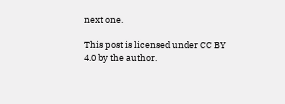next one.

This post is licensed under CC BY 4.0 by the author.